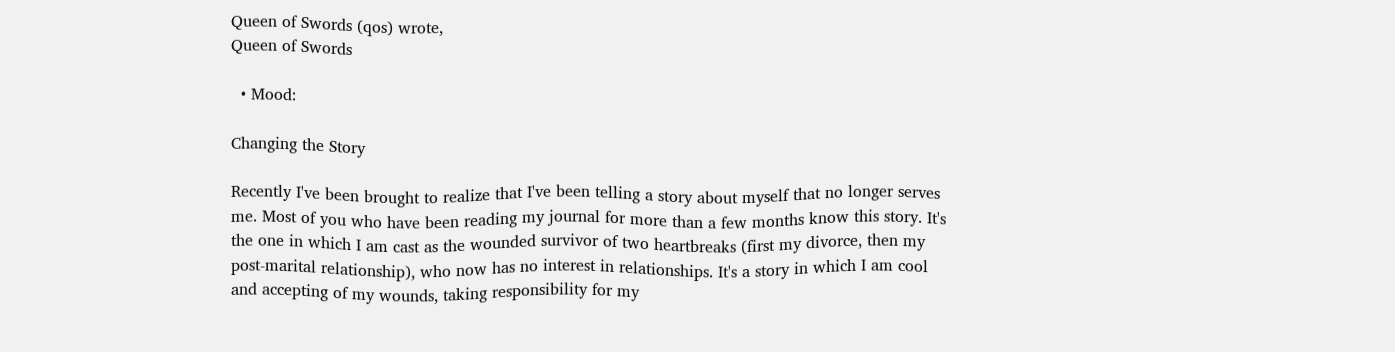Queen of Swords (qos) wrote,
Queen of Swords

  • Mood:

Changing the Story

Recently I've been brought to realize that I've been telling a story about myself that no longer serves me. Most of you who have been reading my journal for more than a few months know this story. It's the one in which I am cast as the wounded survivor of two heartbreaks (first my divorce, then my post-marital relationship), who now has no interest in relationships. It's a story in which I am cool and accepting of my wounds, taking responsibility for my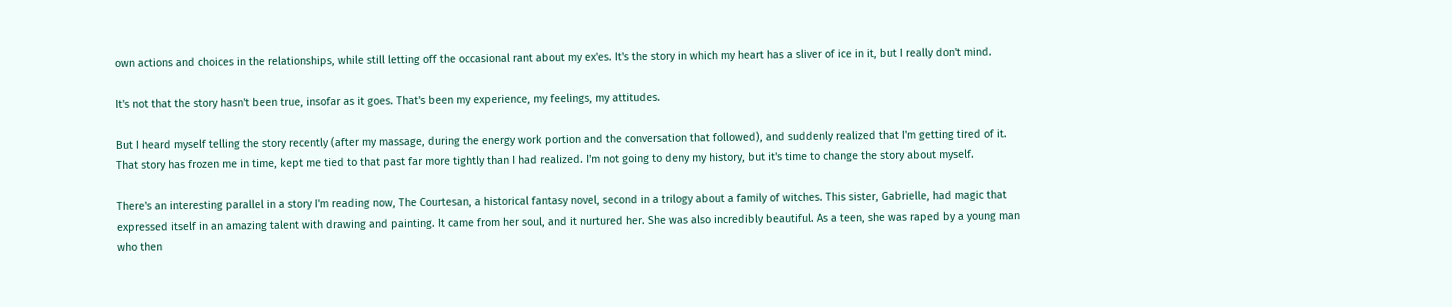own actions and choices in the relationships, while still letting off the occasional rant about my ex'es. It's the story in which my heart has a sliver of ice in it, but I really don't mind.

It's not that the story hasn't been true, insofar as it goes. That's been my experience, my feelings, my attitudes.

But I heard myself telling the story recently (after my massage, during the energy work portion and the conversation that followed), and suddenly realized that I'm getting tired of it. That story has frozen me in time, kept me tied to that past far more tightly than I had realized. I'm not going to deny my history, but it's time to change the story about myself.

There's an interesting parallel in a story I'm reading now, The Courtesan, a historical fantasy novel, second in a trilogy about a family of witches. This sister, Gabrielle, had magic that expressed itself in an amazing talent with drawing and painting. It came from her soul, and it nurtured her. She was also incredibly beautiful. As a teen, she was raped by a young man who then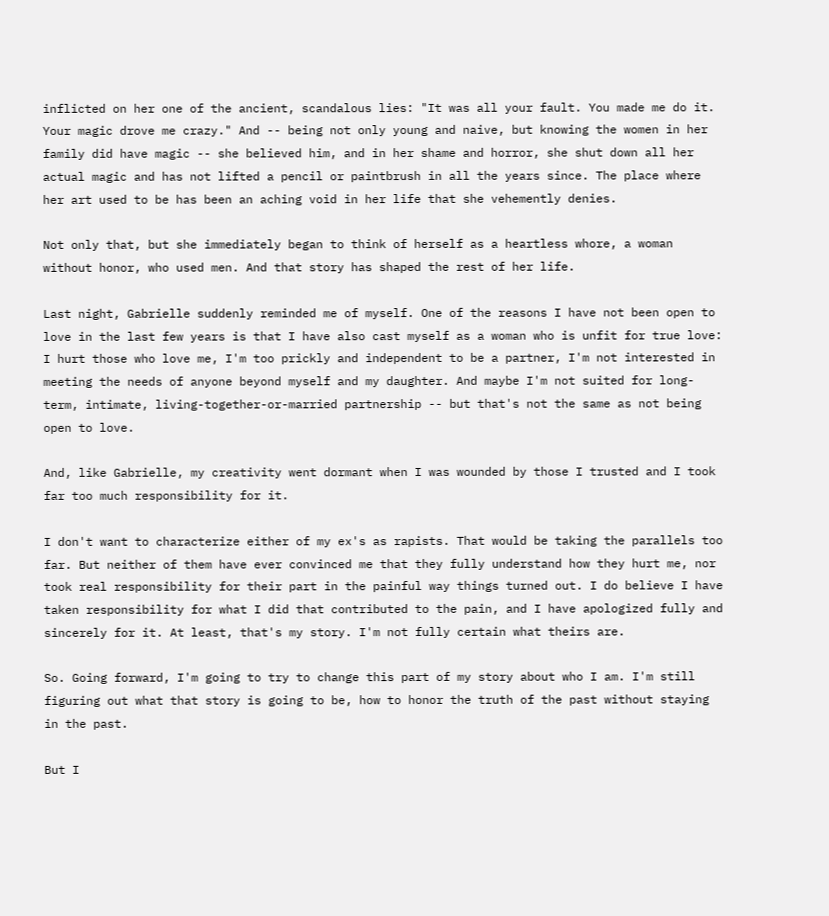inflicted on her one of the ancient, scandalous lies: "It was all your fault. You made me do it. Your magic drove me crazy." And -- being not only young and naive, but knowing the women in her family did have magic -- she believed him, and in her shame and horror, she shut down all her actual magic and has not lifted a pencil or paintbrush in all the years since. The place where her art used to be has been an aching void in her life that she vehemently denies.

Not only that, but she immediately began to think of herself as a heartless whore, a woman without honor, who used men. And that story has shaped the rest of her life.

Last night, Gabrielle suddenly reminded me of myself. One of the reasons I have not been open to love in the last few years is that I have also cast myself as a woman who is unfit for true love: I hurt those who love me, I'm too prickly and independent to be a partner, I'm not interested in meeting the needs of anyone beyond myself and my daughter. And maybe I'm not suited for long-term, intimate, living-together-or-married partnership -- but that's not the same as not being open to love.

And, like Gabrielle, my creativity went dormant when I was wounded by those I trusted and I took far too much responsibility for it.

I don't want to characterize either of my ex's as rapists. That would be taking the parallels too far. But neither of them have ever convinced me that they fully understand how they hurt me, nor took real responsibility for their part in the painful way things turned out. I do believe I have taken responsibility for what I did that contributed to the pain, and I have apologized fully and sincerely for it. At least, that's my story. I'm not fully certain what theirs are.

So. Going forward, I'm going to try to change this part of my story about who I am. I'm still figuring out what that story is going to be, how to honor the truth of the past without staying in the past.

But I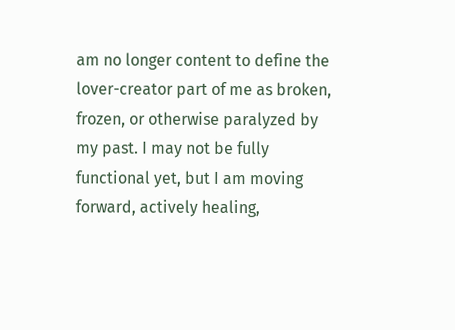am no longer content to define the lover-creator part of me as broken, frozen, or otherwise paralyzed by my past. I may not be fully functional yet, but I am moving forward, actively healing,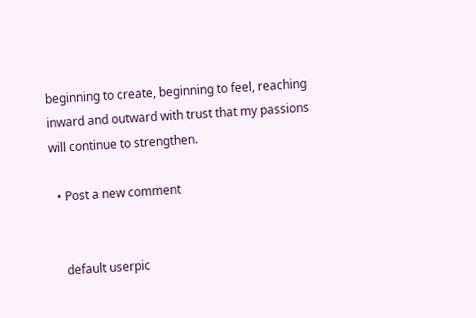beginning to create, beginning to feel, reaching inward and outward with trust that my passions will continue to strengthen.

  • Post a new comment


    default userpic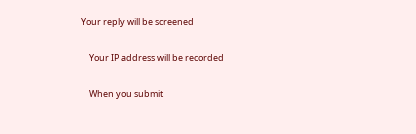Your reply will be screened

    Your IP address will be recorded

    When you submit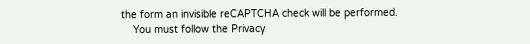the form an invisible reCAPTCHA check will be performed.
    You must follow the Privacy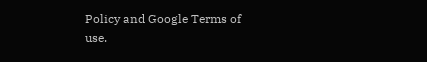Policy and Google Terms of use.